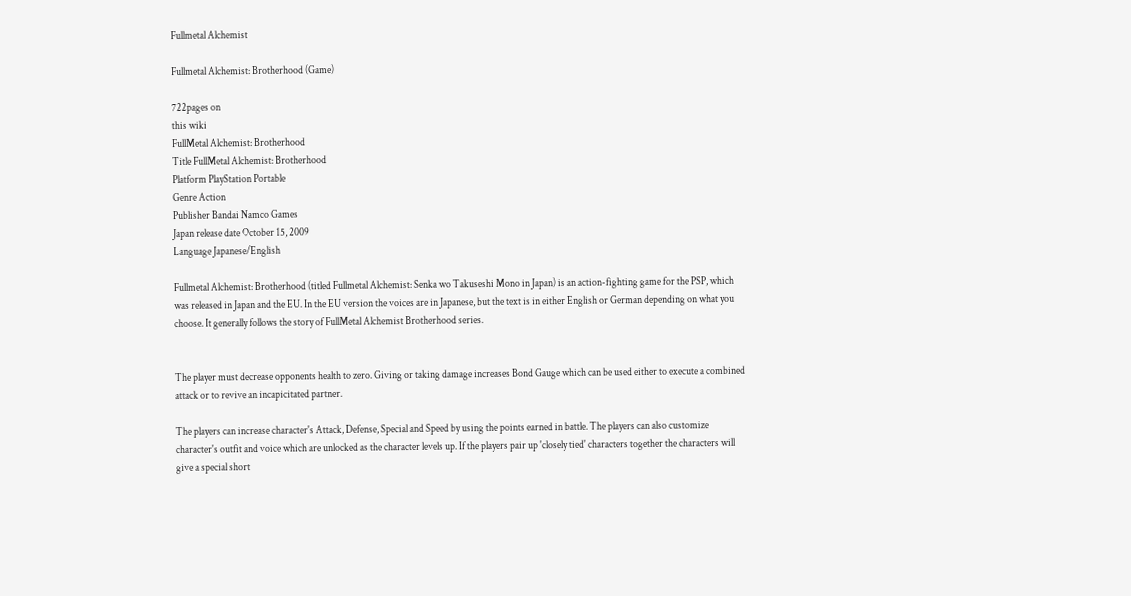Fullmetal Alchemist

Fullmetal Alchemist: Brotherhood (Game)

722pages on
this wiki
FullMetal Alchemist: Brotherhood
Title FullMetal Alchemist: Brotherhood
Platform PlayStation Portable
Genre Action
Publisher Bandai Namco Games
Japan release date October 15, 2009
Language Japanese/English

Fullmetal Alchemist: Brotherhood (titled Fullmetal Alchemist: Senka wo Takuseshi Mono in Japan) is an action-fighting game for the PSP, which was released in Japan and the EU. In the EU version the voices are in Japanese, but the text is in either English or German depending on what you choose. It generally follows the story of FullMetal Alchemist Brotherhood series.


The player must decrease opponents health to zero. Giving or taking damage increases Bond Gauge which can be used either to execute a combined attack or to revive an incapicitated partner.

The players can increase character's Attack, Defense, Special and Speed by using the points earned in battle. The players can also customize character's outfit and voice which are unlocked as the character levels up. If the players pair up 'closely tied' characters together the characters will give a special short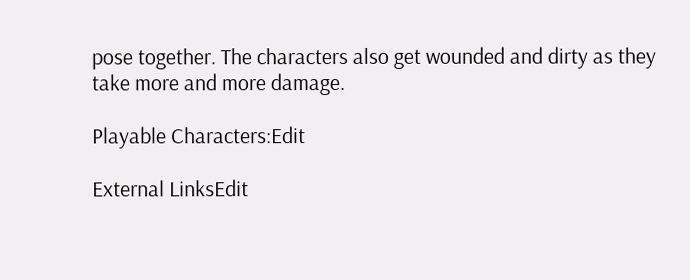pose together. The characters also get wounded and dirty as they take more and more damage.

Playable Characters:Edit

External LinksEdit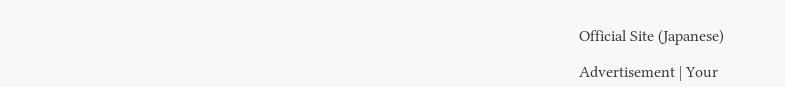Official Site (Japanese)

Advertisement | Your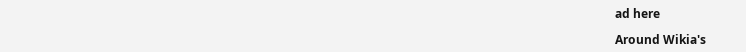ad here

Around Wikia's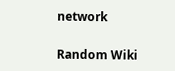network

Random Wiki